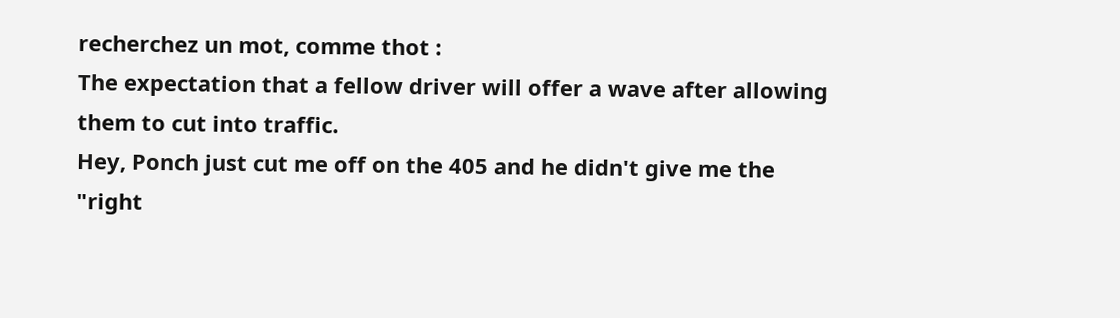recherchez un mot, comme thot :
The expectation that a fellow driver will offer a wave after allowing them to cut into traffic.
Hey, Ponch just cut me off on the 405 and he didn't give me the "right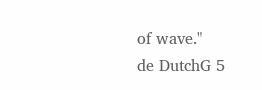of wave."
de DutchG 5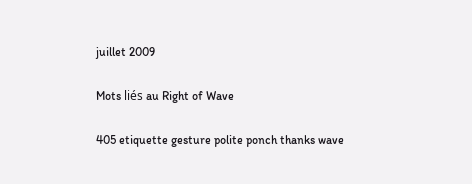juillet 2009

Mots liés au Right of Wave

405 etiquette gesture polite ponch thanks wave